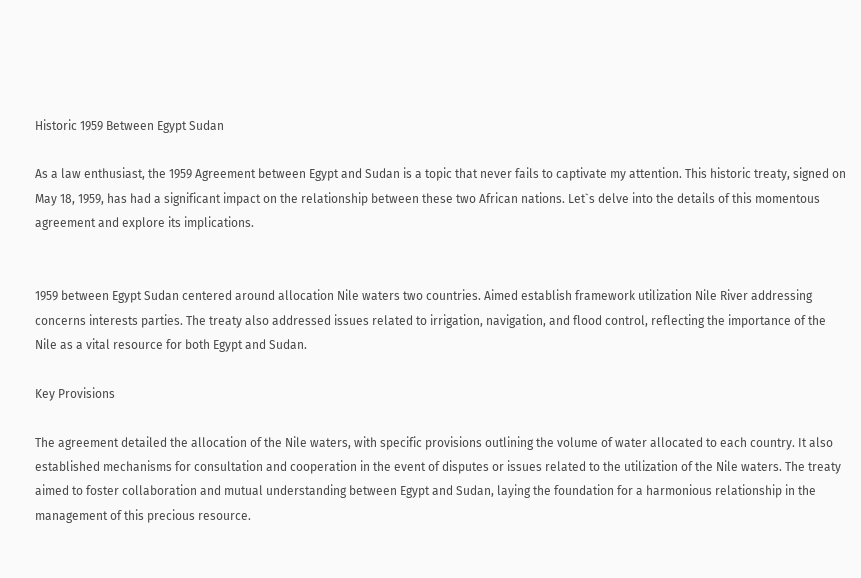Historic 1959 Between Egypt Sudan

As a law enthusiast, the 1959 Agreement between Egypt and Sudan is a topic that never fails to captivate my attention. This historic treaty, signed on May 18, 1959, has had a significant impact on the relationship between these two African nations. Let`s delve into the details of this momentous agreement and explore its implications.


1959 between Egypt Sudan centered around allocation Nile waters two countries. Aimed establish framework utilization Nile River addressing concerns interests parties. The treaty also addressed issues related to irrigation, navigation, and flood control, reflecting the importance of the Nile as a vital resource for both Egypt and Sudan.

Key Provisions

The agreement detailed the allocation of the Nile waters, with specific provisions outlining the volume of water allocated to each country. It also established mechanisms for consultation and cooperation in the event of disputes or issues related to the utilization of the Nile waters. The treaty aimed to foster collaboration and mutual understanding between Egypt and Sudan, laying the foundation for a harmonious relationship in the management of this precious resource.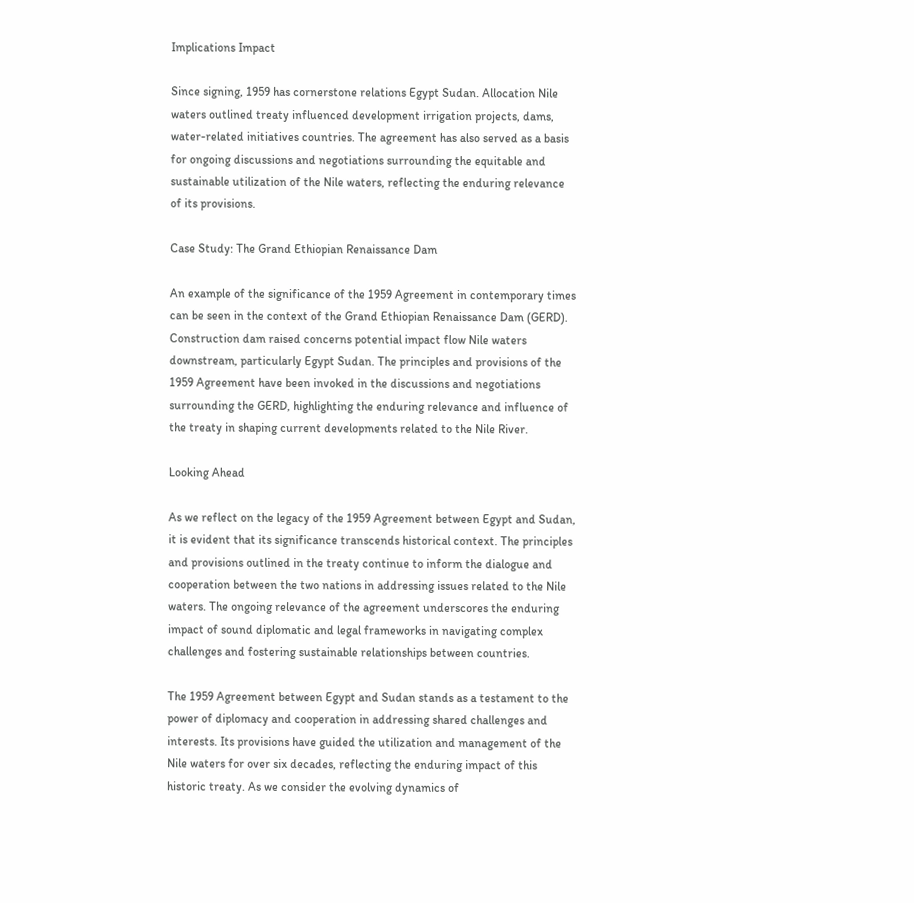Implications Impact

Since signing, 1959 has cornerstone relations Egypt Sudan. Allocation Nile waters outlined treaty influenced development irrigation projects, dams, water-related initiatives countries. The agreement has also served as a basis for ongoing discussions and negotiations surrounding the equitable and sustainable utilization of the Nile waters, reflecting the enduring relevance of its provisions.

Case Study: The Grand Ethiopian Renaissance Dam

An example of the significance of the 1959 Agreement in contemporary times can be seen in the context of the Grand Ethiopian Renaissance Dam (GERD). Construction dam raised concerns potential impact flow Nile waters downstream, particularly Egypt Sudan. The principles and provisions of the 1959 Agreement have been invoked in the discussions and negotiations surrounding the GERD, highlighting the enduring relevance and influence of the treaty in shaping current developments related to the Nile River.

Looking Ahead

As we reflect on the legacy of the 1959 Agreement between Egypt and Sudan, it is evident that its significance transcends historical context. The principles and provisions outlined in the treaty continue to inform the dialogue and cooperation between the two nations in addressing issues related to the Nile waters. The ongoing relevance of the agreement underscores the enduring impact of sound diplomatic and legal frameworks in navigating complex challenges and fostering sustainable relationships between countries.

The 1959 Agreement between Egypt and Sudan stands as a testament to the power of diplomacy and cooperation in addressing shared challenges and interests. Its provisions have guided the utilization and management of the Nile waters for over six decades, reflecting the enduring impact of this historic treaty. As we consider the evolving dynamics of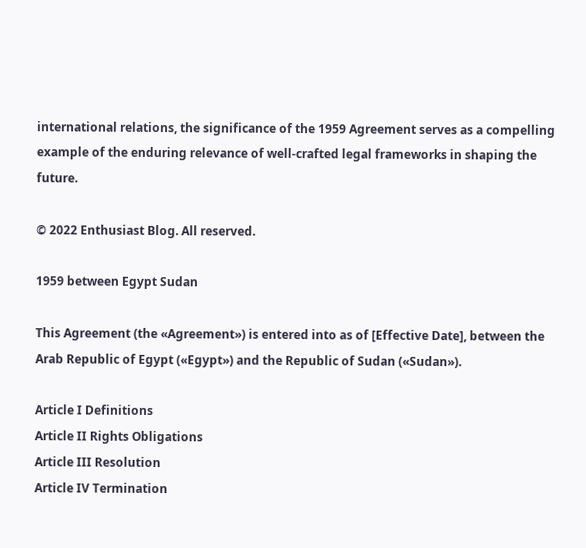international relations, the significance of the 1959 Agreement serves as a compelling example of the enduring relevance of well-crafted legal frameworks in shaping the future.

© 2022 Enthusiast Blog. All reserved.

1959 between Egypt Sudan

This Agreement (the «Agreement») is entered into as of [Effective Date], between the Arab Republic of Egypt («Egypt») and the Republic of Sudan («Sudan»).

Article I Definitions
Article II Rights Obligations
Article III Resolution
Article IV Termination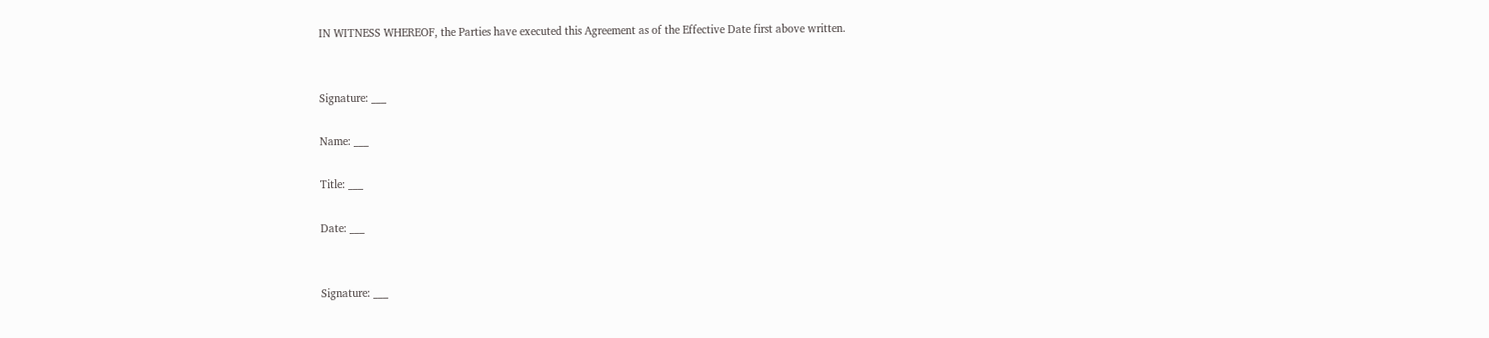IN WITNESS WHEREOF, the Parties have executed this Agreement as of the Effective Date first above written.


Signature: ___

Name: ___

Title: ___

Date: ___


Signature: ___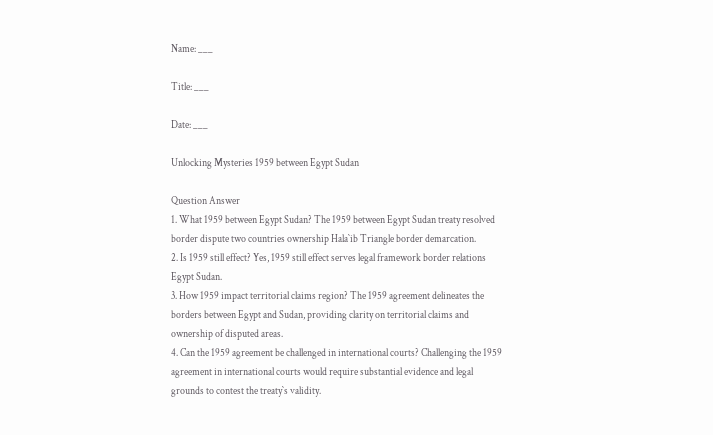Name: ___

Title: ___

Date: ___

Unlocking Mysteries 1959 between Egypt Sudan

Question Answer
1. What 1959 between Egypt Sudan? The 1959 between Egypt Sudan treaty resolved border dispute two countries ownership Hala`ib Triangle border demarcation.
2. Is 1959 still effect? Yes, 1959 still effect serves legal framework border relations Egypt Sudan.
3. How 1959 impact territorial claims region? The 1959 agreement delineates the borders between Egypt and Sudan, providing clarity on territorial claims and ownership of disputed areas.
4. Can the 1959 agreement be challenged in international courts? Challenging the 1959 agreement in international courts would require substantial evidence and legal grounds to contest the treaty`s validity.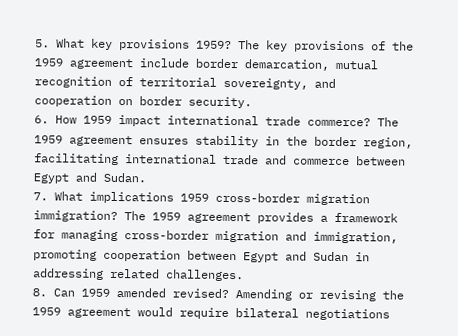5. What key provisions 1959? The key provisions of the 1959 agreement include border demarcation, mutual recognition of territorial sovereignty, and cooperation on border security.
6. How 1959 impact international trade commerce? The 1959 agreement ensures stability in the border region, facilitating international trade and commerce between Egypt and Sudan.
7. What implications 1959 cross-border migration immigration? The 1959 agreement provides a framework for managing cross-border migration and immigration, promoting cooperation between Egypt and Sudan in addressing related challenges.
8. Can 1959 amended revised? Amending or revising the 1959 agreement would require bilateral negotiations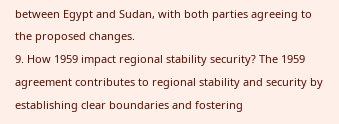between Egypt and Sudan, with both parties agreeing to the proposed changes.
9. How 1959 impact regional stability security? The 1959 agreement contributes to regional stability and security by establishing clear boundaries and fostering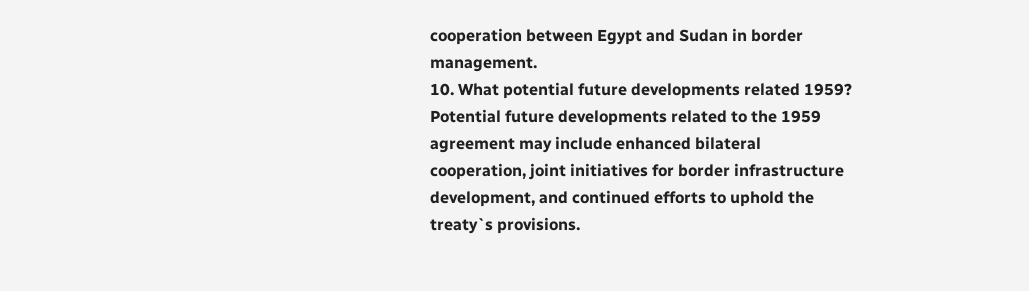cooperation between Egypt and Sudan in border management.
10. What potential future developments related 1959? Potential future developments related to the 1959 agreement may include enhanced bilateral cooperation, joint initiatives for border infrastructure development, and continued efforts to uphold the treaty`s provisions.